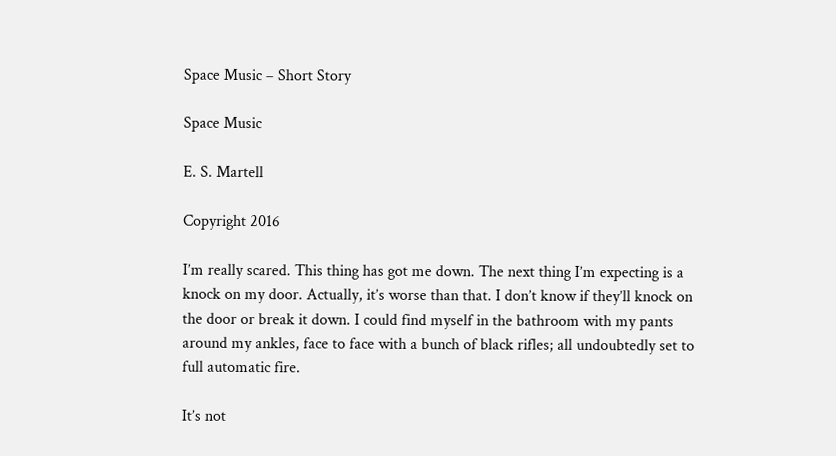Space Music – Short Story

Space Music

E. S. Martell

Copyright 2016

I’m really scared. This thing has got me down. The next thing I’m expecting is a knock on my door. Actually, it’s worse than that. I don’t know if they’ll knock on the door or break it down. I could find myself in the bathroom with my pants around my ankles, face to face with a bunch of black rifles; all undoubtedly set to full automatic fire.

It’s not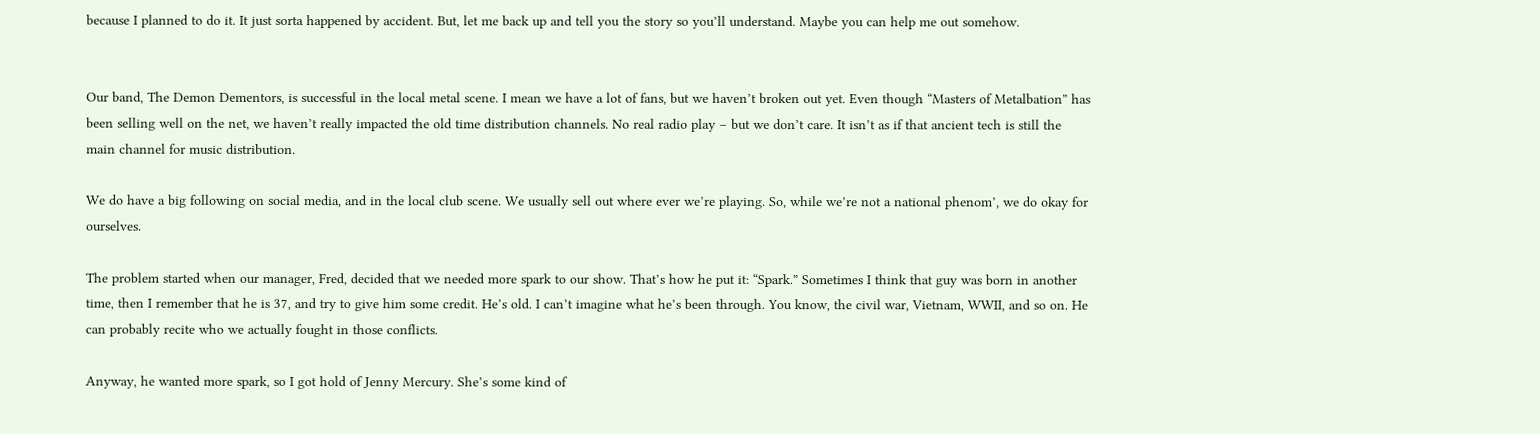because I planned to do it. It just sorta happened by accident. But, let me back up and tell you the story so you’ll understand. Maybe you can help me out somehow.


Our band, The Demon Dementors, is successful in the local metal scene. I mean we have a lot of fans, but we haven’t broken out yet. Even though “Masters of Metalbation” has been selling well on the net, we haven’t really impacted the old time distribution channels. No real radio play – but we don’t care. It isn’t as if that ancient tech is still the main channel for music distribution.

We do have a big following on social media, and in the local club scene. We usually sell out where ever we’re playing. So, while we’re not a national phenom’, we do okay for ourselves.

The problem started when our manager, Fred, decided that we needed more spark to our show. That’s how he put it: “Spark.” Sometimes I think that guy was born in another time, then I remember that he is 37, and try to give him some credit. He’s old. I can’t imagine what he’s been through. You know, the civil war, Vietnam, WWII, and so on. He can probably recite who we actually fought in those conflicts.

Anyway, he wanted more spark, so I got hold of Jenny Mercury. She’s some kind of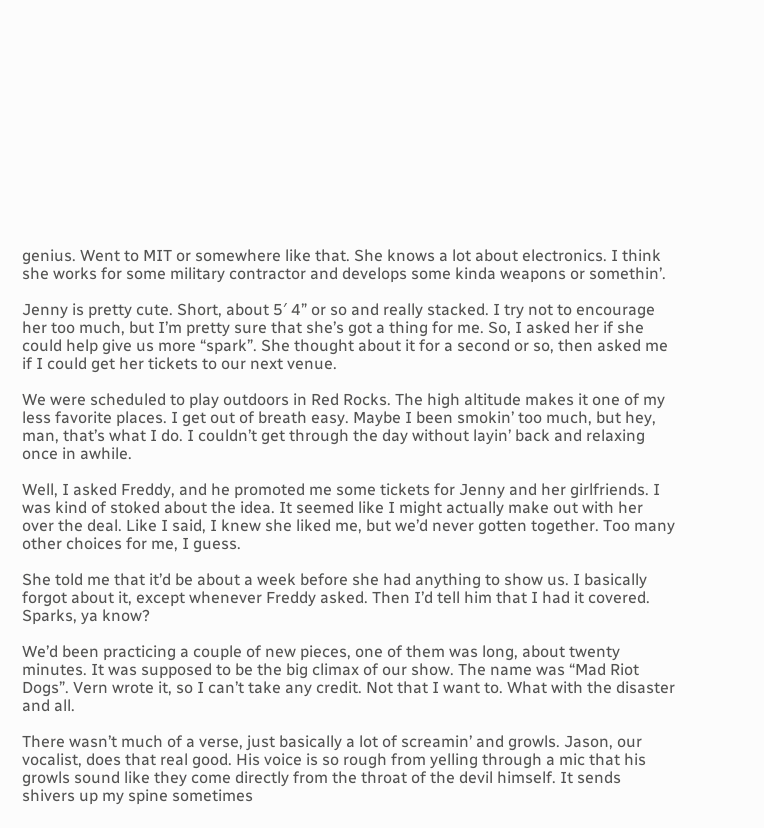genius. Went to MIT or somewhere like that. She knows a lot about electronics. I think she works for some military contractor and develops some kinda weapons or somethin’.

Jenny is pretty cute. Short, about 5′ 4” or so and really stacked. I try not to encourage her too much, but I’m pretty sure that she’s got a thing for me. So, I asked her if she could help give us more “spark”. She thought about it for a second or so, then asked me if I could get her tickets to our next venue.

We were scheduled to play outdoors in Red Rocks. The high altitude makes it one of my less favorite places. I get out of breath easy. Maybe I been smokin’ too much, but hey, man, that’s what I do. I couldn’t get through the day without layin’ back and relaxing once in awhile.

Well, I asked Freddy, and he promoted me some tickets for Jenny and her girlfriends. I was kind of stoked about the idea. It seemed like I might actually make out with her over the deal. Like I said, I knew she liked me, but we’d never gotten together. Too many other choices for me, I guess.

She told me that it’d be about a week before she had anything to show us. I basically forgot about it, except whenever Freddy asked. Then I’d tell him that I had it covered. Sparks, ya know?

We’d been practicing a couple of new pieces, one of them was long, about twenty minutes. It was supposed to be the big climax of our show. The name was “Mad Riot Dogs”. Vern wrote it, so I can’t take any credit. Not that I want to. What with the disaster and all.

There wasn’t much of a verse, just basically a lot of screamin’ and growls. Jason, our vocalist, does that real good. His voice is so rough from yelling through a mic that his growls sound like they come directly from the throat of the devil himself. It sends shivers up my spine sometimes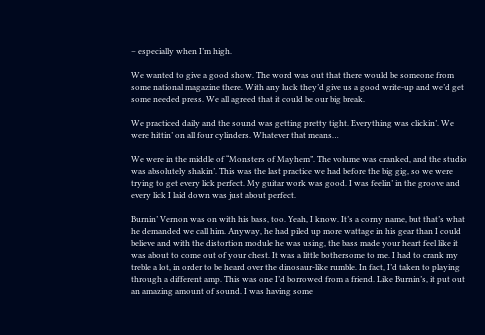– especially when I’m high.

We wanted to give a good show. The word was out that there would be someone from some national magazine there. With any luck they’d give us a good write-up and we’d get some needed press. We all agreed that it could be our big break.

We practiced daily and the sound was getting pretty tight. Everything was clickin’. We were hittin’ on all four cylinders. Whatever that means…

We were in the middle of “Monsters of Mayhem”. The volume was cranked, and the studio was absolutely shakin’. This was the last practice we had before the big gig, so we were trying to get every lick perfect. My guitar work was good. I was feelin’ in the groove and every lick I laid down was just about perfect.

Burnin’ Vernon was on with his bass, too. Yeah, I know. It’s a corny name, but that’s what he demanded we call him. Anyway, he had piled up more wattage in his gear than I could believe and with the distortion module he was using, the bass made your heart feel like it was about to come out of your chest. It was a little bothersome to me. I had to crank my treble a lot, in order to be heard over the dinosaur-like rumble. In fact, I’d taken to playing through a different amp. This was one I’d borrowed from a friend. Like Burnin’s, it put out an amazing amount of sound. I was having some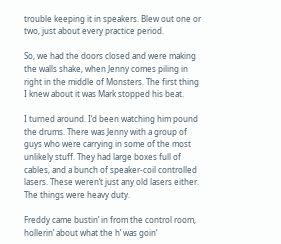trouble keeping it in speakers. Blew out one or two, just about every practice period.

So, we had the doors closed and were making the walls shake, when Jenny comes piling in right in the middle of Monsters. The first thing I knew about it was Mark stopped his beat.

I turned around. I’d been watching him pound the drums. There was Jenny with a group of guys who were carrying in some of the most unlikely stuff. They had large boxes full of cables, and a bunch of speaker-coil controlled lasers. These weren’t just any old lasers either. The things were heavy duty.

Freddy came bustin’ in from the control room, hollerin’ about what the h’ was goin’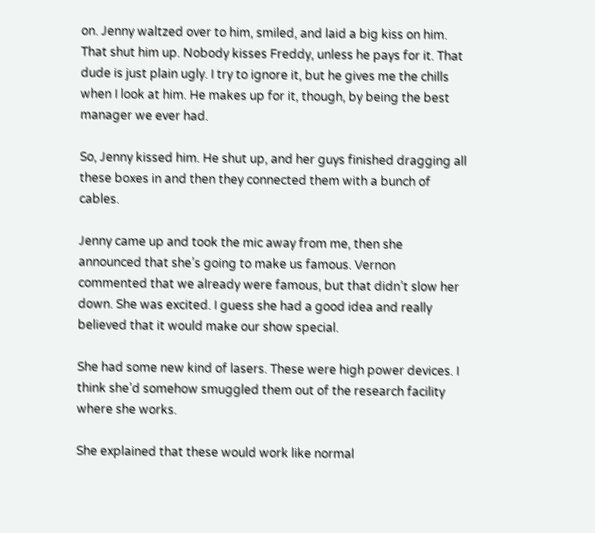on. Jenny waltzed over to him, smiled, and laid a big kiss on him. That shut him up. Nobody kisses Freddy, unless he pays for it. That dude is just plain ugly. I try to ignore it, but he gives me the chills when I look at him. He makes up for it, though, by being the best manager we ever had.

So, Jenny kissed him. He shut up, and her guys finished dragging all these boxes in and then they connected them with a bunch of cables.

Jenny came up and took the mic away from me, then she announced that she’s going to make us famous. Vernon commented that we already were famous, but that didn’t slow her down. She was excited. I guess she had a good idea and really believed that it would make our show special.

She had some new kind of lasers. These were high power devices. I think she’d somehow smuggled them out of the research facility where she works.

She explained that these would work like normal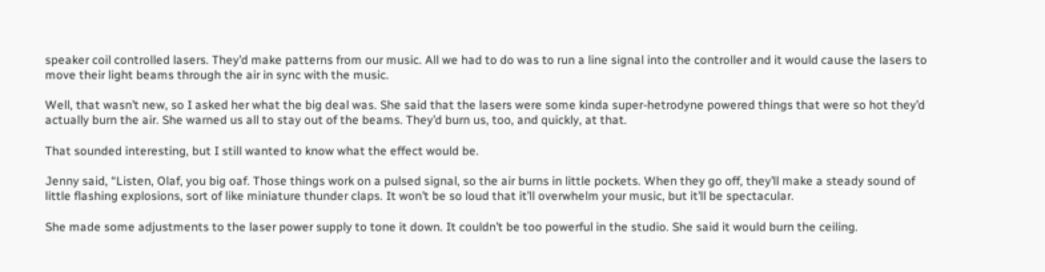speaker coil controlled lasers. They’d make patterns from our music. All we had to do was to run a line signal into the controller and it would cause the lasers to move their light beams through the air in sync with the music.

Well, that wasn’t new, so I asked her what the big deal was. She said that the lasers were some kinda super-hetrodyne powered things that were so hot they’d actually burn the air. She warned us all to stay out of the beams. They’d burn us, too, and quickly, at that.

That sounded interesting, but I still wanted to know what the effect would be.

Jenny said, “Listen, Olaf, you big oaf. Those things work on a pulsed signal, so the air burns in little pockets. When they go off, they’ll make a steady sound of little flashing explosions, sort of like miniature thunder claps. It won’t be so loud that it’ll overwhelm your music, but it’ll be spectacular.

She made some adjustments to the laser power supply to tone it down. It couldn’t be too powerful in the studio. She said it would burn the ceiling.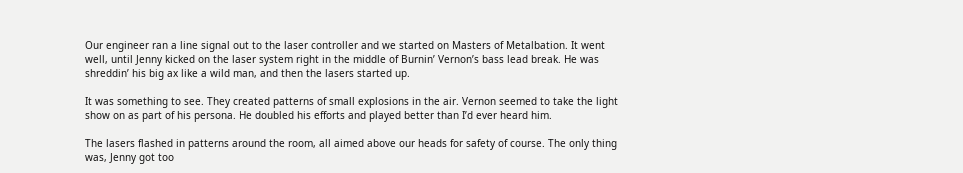Our engineer ran a line signal out to the laser controller and we started on Masters of Metalbation. It went well, until Jenny kicked on the laser system right in the middle of Burnin’ Vernon’s bass lead break. He was shreddin’ his big ax like a wild man, and then the lasers started up.

It was something to see. They created patterns of small explosions in the air. Vernon seemed to take the light show on as part of his persona. He doubled his efforts and played better than I’d ever heard him.

The lasers flashed in patterns around the room, all aimed above our heads for safety of course. The only thing was, Jenny got too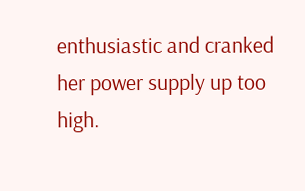enthusiastic and cranked her power supply up too high.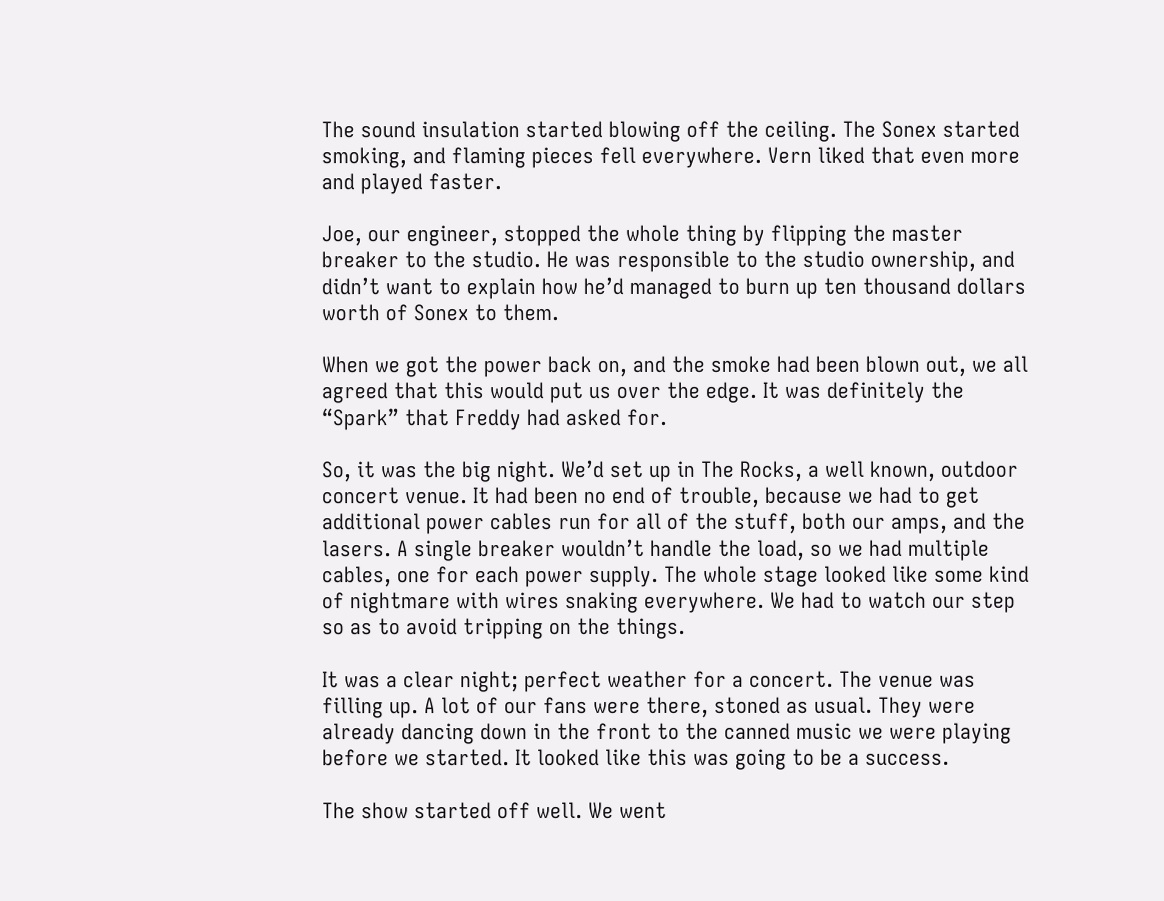The sound insulation started blowing off the ceiling. The Sonex started smoking, and flaming pieces fell everywhere. Vern liked that even more and played faster.

Joe, our engineer, stopped the whole thing by flipping the master breaker to the studio. He was responsible to the studio ownership, and didn’t want to explain how he’d managed to burn up ten thousand dollars worth of Sonex to them.

When we got the power back on, and the smoke had been blown out, we all agreed that this would put us over the edge. It was definitely the “Spark” that Freddy had asked for.

So, it was the big night. We’d set up in The Rocks, a well known, outdoor concert venue. It had been no end of trouble, because we had to get additional power cables run for all of the stuff, both our amps, and the lasers. A single breaker wouldn’t handle the load, so we had multiple cables, one for each power supply. The whole stage looked like some kind of nightmare with wires snaking everywhere. We had to watch our step so as to avoid tripping on the things.

It was a clear night; perfect weather for a concert. The venue was filling up. A lot of our fans were there, stoned as usual. They were already dancing down in the front to the canned music we were playing before we started. It looked like this was going to be a success.

The show started off well. We went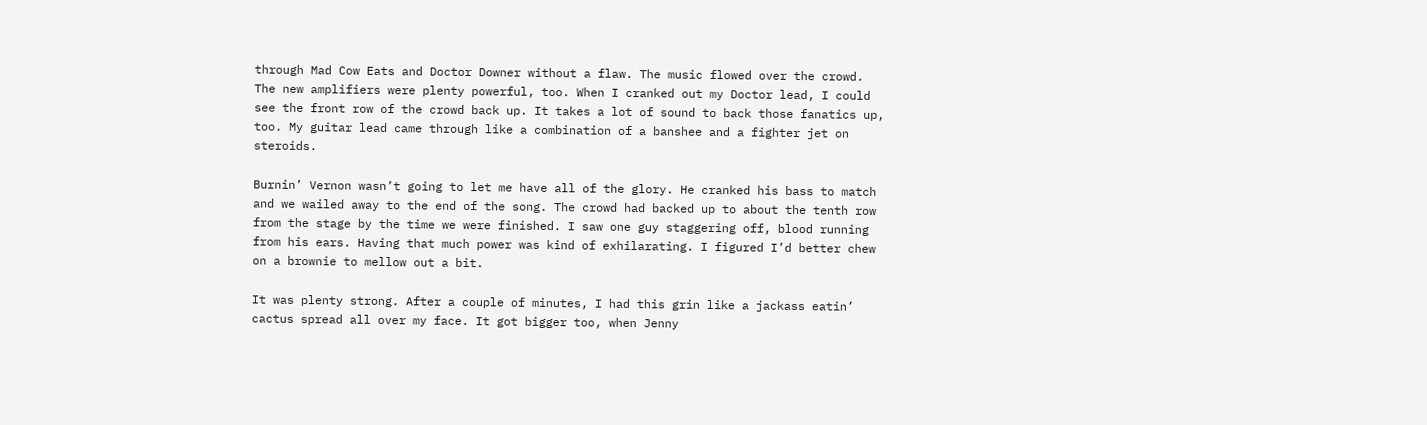through Mad Cow Eats and Doctor Downer without a flaw. The music flowed over the crowd. The new amplifiers were plenty powerful, too. When I cranked out my Doctor lead, I could see the front row of the crowd back up. It takes a lot of sound to back those fanatics up, too. My guitar lead came through like a combination of a banshee and a fighter jet on steroids.

Burnin’ Vernon wasn’t going to let me have all of the glory. He cranked his bass to match and we wailed away to the end of the song. The crowd had backed up to about the tenth row from the stage by the time we were finished. I saw one guy staggering off, blood running from his ears. Having that much power was kind of exhilarating. I figured I’d better chew on a brownie to mellow out a bit.

It was plenty strong. After a couple of minutes, I had this grin like a jackass eatin’ cactus spread all over my face. It got bigger too, when Jenny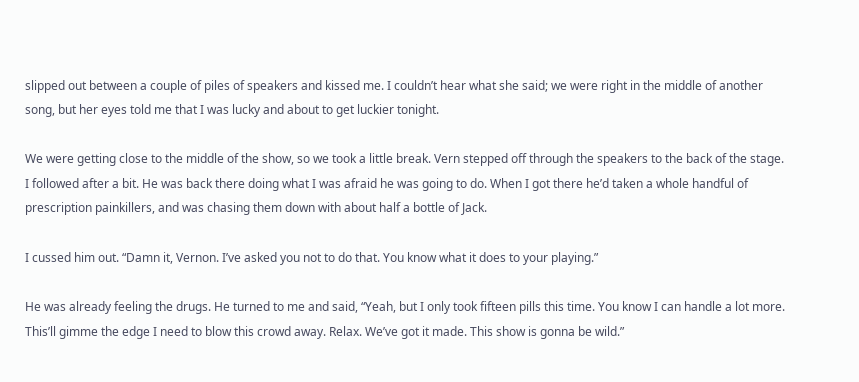slipped out between a couple of piles of speakers and kissed me. I couldn’t hear what she said; we were right in the middle of another song, but her eyes told me that I was lucky and about to get luckier tonight.

We were getting close to the middle of the show, so we took a little break. Vern stepped off through the speakers to the back of the stage. I followed after a bit. He was back there doing what I was afraid he was going to do. When I got there he’d taken a whole handful of prescription painkillers, and was chasing them down with about half a bottle of Jack.

I cussed him out. “Damn it, Vernon. I’ve asked you not to do that. You know what it does to your playing.”

He was already feeling the drugs. He turned to me and said, “Yeah, but I only took fifteen pills this time. You know I can handle a lot more. This’ll gimme the edge I need to blow this crowd away. Relax. We’ve got it made. This show is gonna be wild.”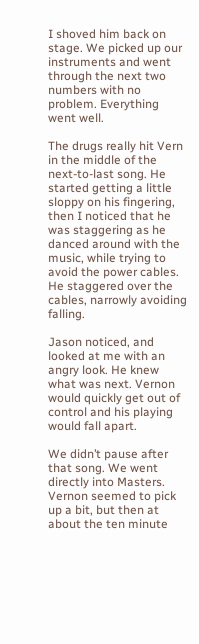I shoved him back on stage. We picked up our instruments and went through the next two numbers with no problem. Everything went well.

The drugs really hit Vern in the middle of the next-to-last song. He started getting a little sloppy on his fingering, then I noticed that he was staggering as he danced around with the music, while trying to avoid the power cables. He staggered over the cables, narrowly avoiding falling.

Jason noticed, and looked at me with an angry look. He knew what was next. Vernon would quickly get out of control and his playing would fall apart.

We didn’t pause after that song. We went directly into Masters. Vernon seemed to pick up a bit, but then at about the ten minute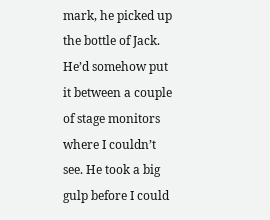mark, he picked up the bottle of Jack. He’d somehow put it between a couple of stage monitors where I couldn’t see. He took a big gulp before I could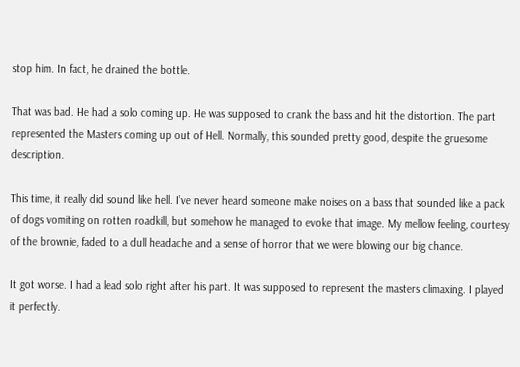stop him. In fact, he drained the bottle.

That was bad. He had a solo coming up. He was supposed to crank the bass and hit the distortion. The part represented the Masters coming up out of Hell. Normally, this sounded pretty good, despite the gruesome description.

This time, it really did sound like hell. I’ve never heard someone make noises on a bass that sounded like a pack of dogs vomiting on rotten roadkill, but somehow he managed to evoke that image. My mellow feeling, courtesy of the brownie, faded to a dull headache and a sense of horror that we were blowing our big chance.

It got worse. I had a lead solo right after his part. It was supposed to represent the masters climaxing. I played it perfectly.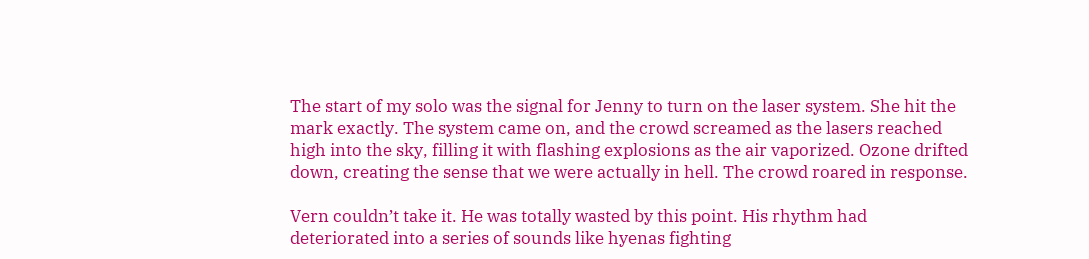The start of my solo was the signal for Jenny to turn on the laser system. She hit the mark exactly. The system came on, and the crowd screamed as the lasers reached high into the sky, filling it with flashing explosions as the air vaporized. Ozone drifted down, creating the sense that we were actually in hell. The crowd roared in response.

Vern couldn’t take it. He was totally wasted by this point. His rhythm had deteriorated into a series of sounds like hyenas fighting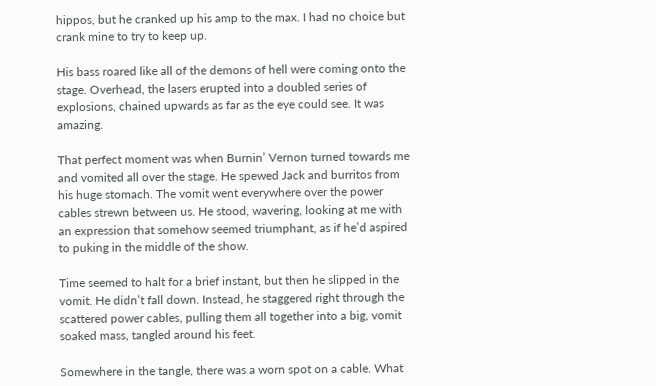hippos, but he cranked up his amp to the max. I had no choice but crank mine to try to keep up.

His bass roared like all of the demons of hell were coming onto the stage. Overhead, the lasers erupted into a doubled series of explosions, chained upwards as far as the eye could see. It was amazing.

That perfect moment was when Burnin’ Vernon turned towards me and vomited all over the stage. He spewed Jack and burritos from his huge stomach. The vomit went everywhere over the power cables strewn between us. He stood, wavering, looking at me with an expression that somehow seemed triumphant, as if he’d aspired to puking in the middle of the show.

Time seemed to halt for a brief instant, but then he slipped in the vomit. He didn’t fall down. Instead, he staggered right through the scattered power cables, pulling them all together into a big, vomit soaked mass, tangled around his feet.

Somewhere in the tangle, there was a worn spot on a cable. What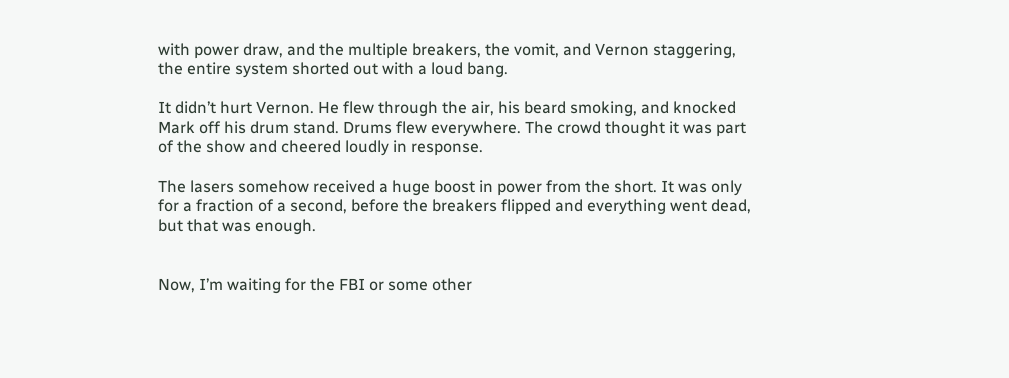with power draw, and the multiple breakers, the vomit, and Vernon staggering, the entire system shorted out with a loud bang.

It didn’t hurt Vernon. He flew through the air, his beard smoking, and knocked Mark off his drum stand. Drums flew everywhere. The crowd thought it was part of the show and cheered loudly in response.

The lasers somehow received a huge boost in power from the short. It was only for a fraction of a second, before the breakers flipped and everything went dead, but that was enough.


Now, I’m waiting for the FBI or some other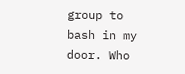group to bash in my door. Who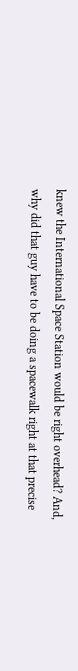knew the International Space Station would be right overhead? And, why did that guy have to be doing a spacewalk right at that precise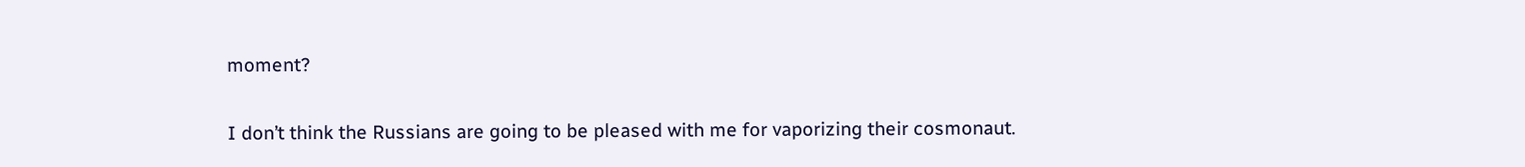moment?

I don’t think the Russians are going to be pleased with me for vaporizing their cosmonaut.